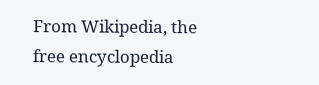From Wikipedia, the free encyclopedia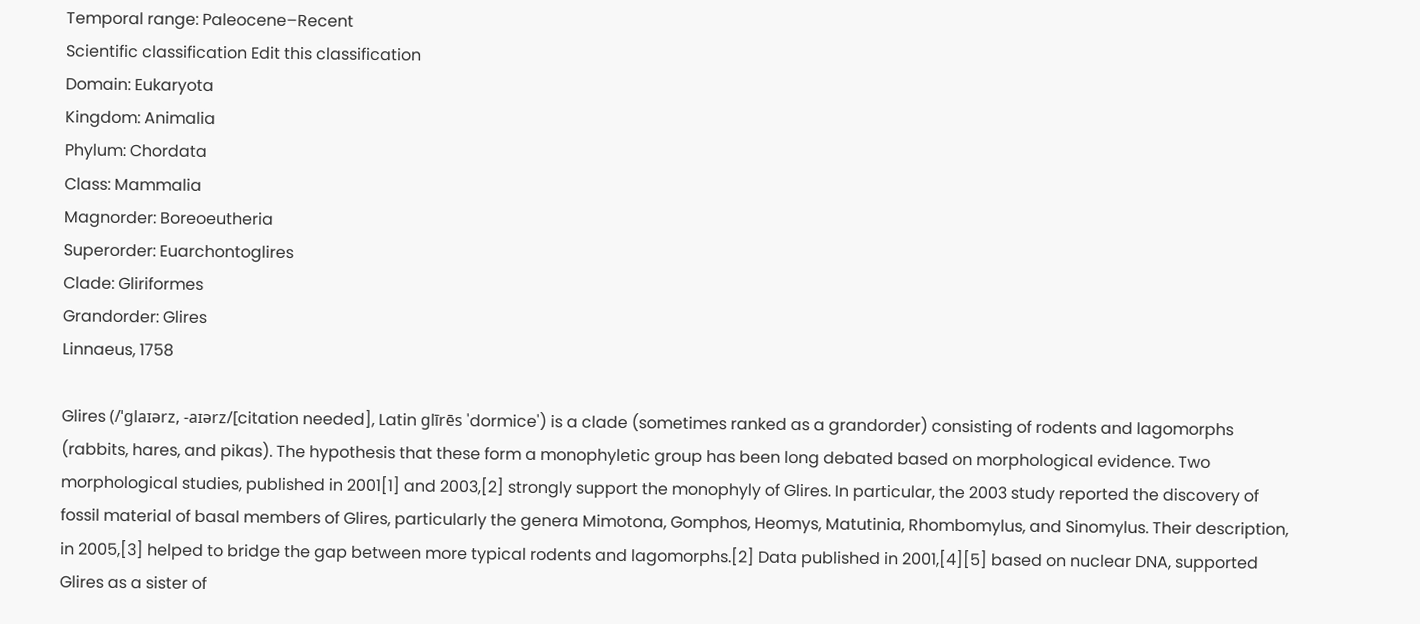Temporal range: Paleocene–Recent
Scientific classification Edit this classification
Domain: Eukaryota
Kingdom: Animalia
Phylum: Chordata
Class: Mammalia
Magnorder: Boreoeutheria
Superorder: Euarchontoglires
Clade: Gliriformes
Grandorder: Glires
Linnaeus, 1758

Glires (/ˈɡlaɪərz, -aɪərz/[citation needed], Latin glīrēs 'dormice') is a clade (sometimes ranked as a grandorder) consisting of rodents and lagomorphs (rabbits, hares, and pikas). The hypothesis that these form a monophyletic group has been long debated based on morphological evidence. Two morphological studies, published in 2001[1] and 2003,[2] strongly support the monophyly of Glires. In particular, the 2003 study reported the discovery of fossil material of basal members of Glires, particularly the genera Mimotona, Gomphos, Heomys, Matutinia, Rhombomylus, and Sinomylus. Their description, in 2005,[3] helped to bridge the gap between more typical rodents and lagomorphs.[2] Data published in 2001,[4][5] based on nuclear DNA, supported Glires as a sister of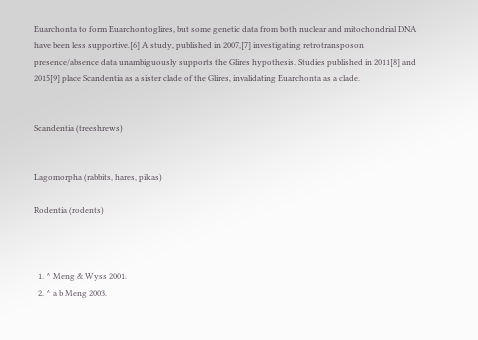Euarchonta to form Euarchontoglires, but some genetic data from both nuclear and mitochondrial DNA have been less supportive.[6] A study, published in 2007,[7] investigating retrotransposon presence/absence data unambiguously supports the Glires hypothesis. Studies published in 2011[8] and 2015[9] place Scandentia as a sister clade of the Glires, invalidating Euarchonta as a clade.


Scandentia (treeshrews)


Lagomorpha (rabbits, hares, pikas)

Rodentia (rodents)



  1. ^ Meng & Wyss 2001.
  2. ^ a b Meng 2003.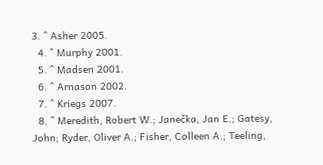3. ^ Asher 2005.
  4. ^ Murphy 2001.
  5. ^ Madsen 2001.
  6. ^ Arnason 2002.
  7. ^ Kriegs 2007.
  8. ^ Meredith, Robert W.; Janečka, Jan E.; Gatesy, John; Ryder, Oliver A.; Fisher, Colleen A.; Teeling,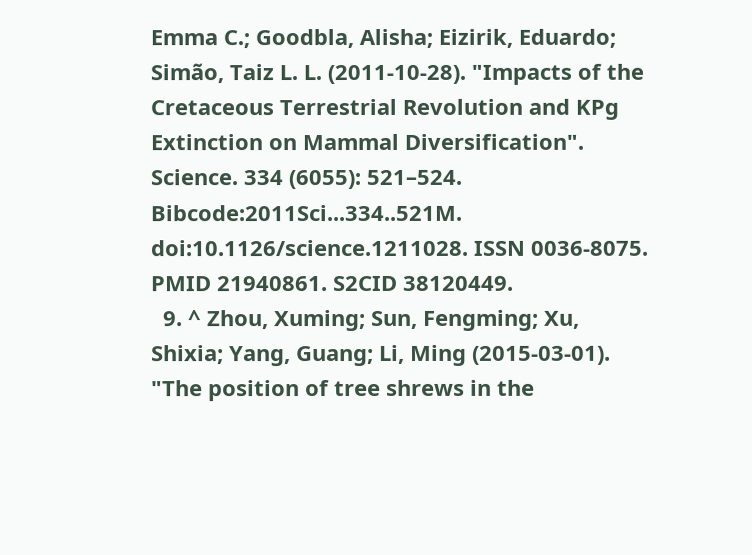Emma C.; Goodbla, Alisha; Eizirik, Eduardo; Simão, Taiz L. L. (2011-10-28). "Impacts of the Cretaceous Terrestrial Revolution and KPg Extinction on Mammal Diversification". Science. 334 (6055): 521–524. Bibcode:2011Sci...334..521M. doi:10.1126/science.1211028. ISSN 0036-8075. PMID 21940861. S2CID 38120449.
  9. ^ Zhou, Xuming; Sun, Fengming; Xu, Shixia; Yang, Guang; Li, Ming (2015-03-01). "The position of tree shrews in the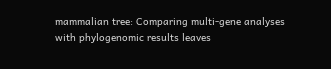mammalian tree: Comparing multi-gene analyses with phylogenomic results leaves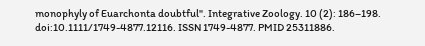monophyly of Euarchonta doubtful". Integrative Zoology. 10 (2): 186–198. doi:10.1111/1749-4877.12116. ISSN 1749-4877. PMID 25311886.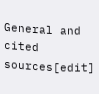General and cited sources[edit]